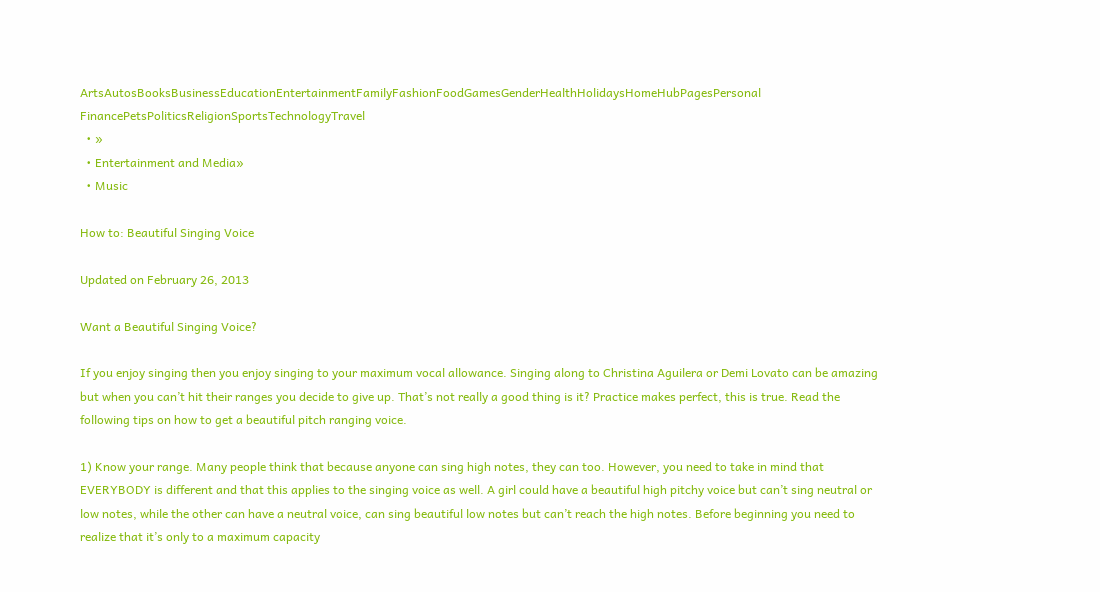ArtsAutosBooksBusinessEducationEntertainmentFamilyFashionFoodGamesGenderHealthHolidaysHomeHubPagesPersonal FinancePetsPoliticsReligionSportsTechnologyTravel
  • »
  • Entertainment and Media»
  • Music

How to: Beautiful Singing Voice

Updated on February 26, 2013

Want a Beautiful Singing Voice?

If you enjoy singing then you enjoy singing to your maximum vocal allowance. Singing along to Christina Aguilera or Demi Lovato can be amazing but when you can’t hit their ranges you decide to give up. That’s not really a good thing is it? Practice makes perfect, this is true. Read the following tips on how to get a beautiful pitch ranging voice.

1) Know your range. Many people think that because anyone can sing high notes, they can too. However, you need to take in mind that EVERYBODY is different and that this applies to the singing voice as well. A girl could have a beautiful high pitchy voice but can’t sing neutral or low notes, while the other can have a neutral voice, can sing beautiful low notes but can’t reach the high notes. Before beginning you need to realize that it’s only to a maximum capacity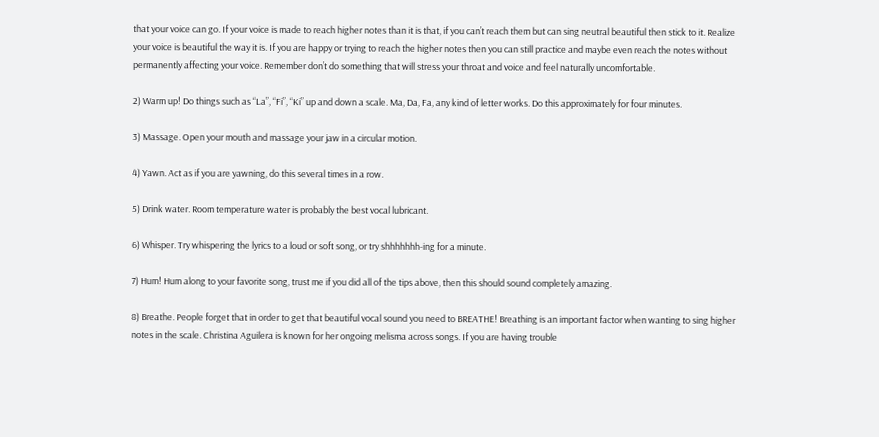that your voice can go. If your voice is made to reach higher notes than it is that, if you can’t reach them but can sing neutral beautiful then stick to it. Realize your voice is beautiful the way it is. If you are happy or trying to reach the higher notes then you can still practice and maybe even reach the notes without permanently affecting your voice. Remember don’t do something that will stress your throat and voice and feel naturally uncomfortable.

2) Warm up! Do things such as “La”, “Fi”, “Ki” up and down a scale. Ma, Da, Fa, any kind of letter works. Do this approximately for four minutes.

3) Massage. Open your mouth and massage your jaw in a circular motion.

4) Yawn. Act as if you are yawning, do this several times in a row.

5) Drink water. Room temperature water is probably the best vocal lubricant.

6) Whisper. Try whispering the lyrics to a loud or soft song, or try shhhhhhh-ing for a minute.

7) Hum! Hum along to your favorite song, trust me if you did all of the tips above, then this should sound completely amazing.

8) Breathe. People forget that in order to get that beautiful vocal sound you need to BREATHE! Breathing is an important factor when wanting to sing higher notes in the scale. Christina Aguilera is known for her ongoing melisma across songs. If you are having trouble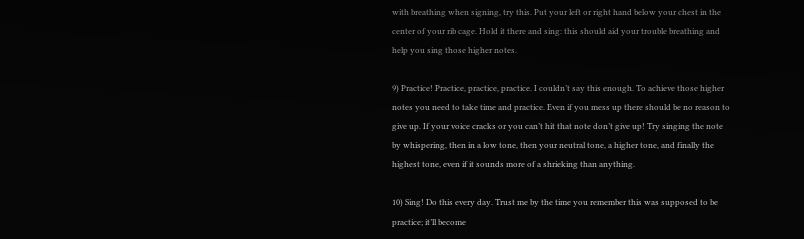with breathing when signing, try this. Put your left or right hand below your chest in the center of your rib cage. Hold it there and sing: this should aid your trouble breathing and help you sing those higher notes.

9) Practice! Practice, practice, practice. I couldn’t say this enough. To achieve those higher notes you need to take time and practice. Even if you mess up there should be no reason to give up. If your voice cracks or you can’t hit that note don’t give up! Try singing the note by whispering, then in a low tone, then your neutral tone, a higher tone, and finally the highest tone, even if it sounds more of a shrieking than anything.

10) Sing! Do this every day. Trust me by the time you remember this was supposed to be practice; it’ll become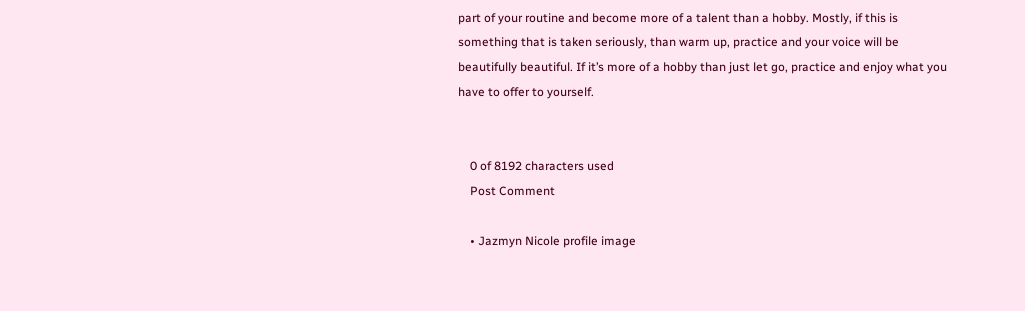part of your routine and become more of a talent than a hobby. Mostly, if this is something that is taken seriously, than warm up, practice and your voice will be beautifully beautiful. If it’s more of a hobby than just let go, practice and enjoy what you have to offer to yourself.


    0 of 8192 characters used
    Post Comment

    • Jazmyn Nicole profile image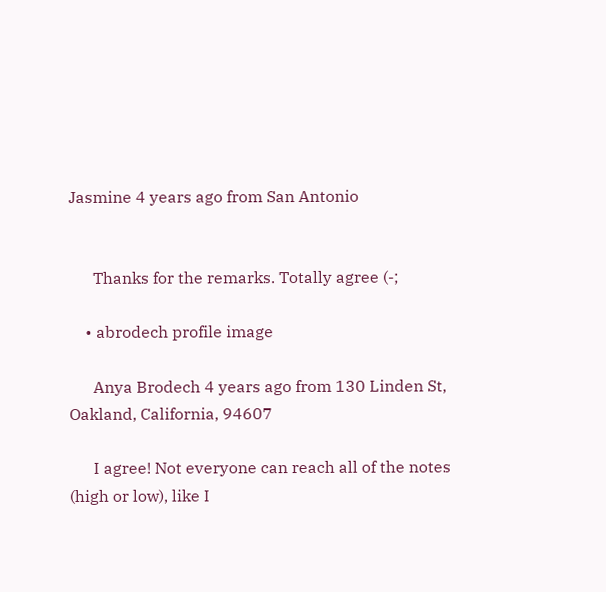Jasmine 4 years ago from San Antonio


      Thanks for the remarks. Totally agree (-;

    • abrodech profile image

      Anya Brodech 4 years ago from 130 Linden St, Oakland, California, 94607

      I agree! Not everyone can reach all of the notes (high or low), like I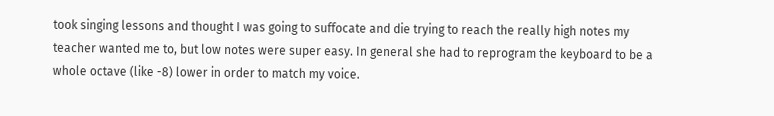took singing lessons and thought I was going to suffocate and die trying to reach the really high notes my teacher wanted me to, but low notes were super easy. In general she had to reprogram the keyboard to be a whole octave (like -8) lower in order to match my voice.